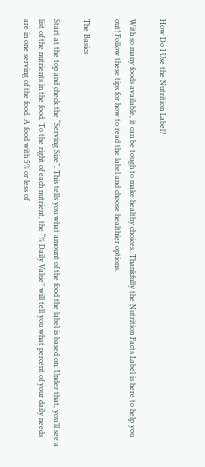How Do I Use the Nutrition Label?

With so many foods available, it can be tough to make healthy choices. Thankfully the Nutrition Facts Label is here to help you out! Follow these tips for how to read the label and choose healthier options.

The Basics

Start at the top and check the “Serving Size”. This tells you what amount of the food the label is based on. Under that, you’ll see a list of the nutrients in the food. To the right of each nutrient, the “% Daily Value” will tell you what percent of your daily needs are in one serving of the food. A food with 5% or less of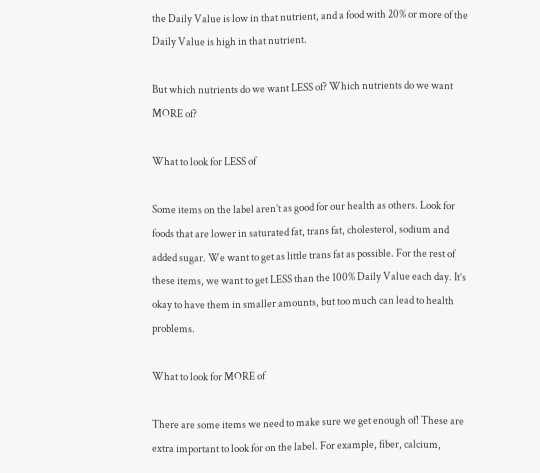the Daily Value is low in that nutrient, and a food with 20% or more of the Daily Value is high in that nutrient.

But which nutrients do we want LESS of? Which nutrients do we want MORE of?

What to look for LESS of

Some items on the label aren’t as good for our health as others. Look for foods that are lower in saturated fat, trans fat, cholesterol, sodium and added sugar. We want to get as little trans fat as possible. For the rest of these items, we want to get LESS than the 100% Daily Value each day. It’s okay to have them in smaller amounts, but too much can lead to health problems.

What to look for MORE of

There are some items we need to make sure we get enough of! These are extra important to look for on the label. For example, fiber, calcium,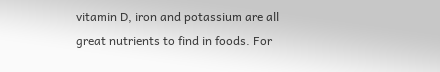vitamin D, iron and potassium are all great nutrients to find in foods. For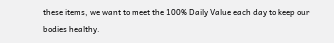these items, we want to meet the 100% Daily Value each day to keep our bodies healthy.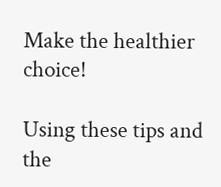Make the healthier choice!

Using these tips and the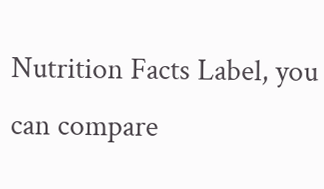Nutrition Facts Label, you can compare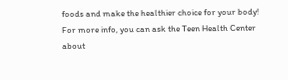foods and make the healthier choice for your body! For more info, you can ask the Teen Health Center about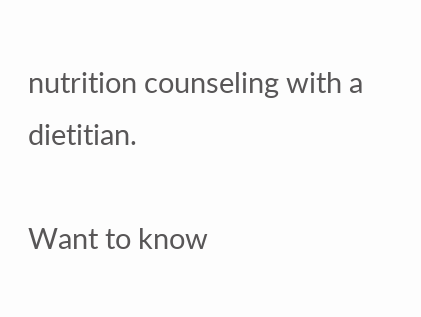nutrition counseling with a dietitian.

Want to know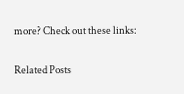more? Check out these links:

Related Posts